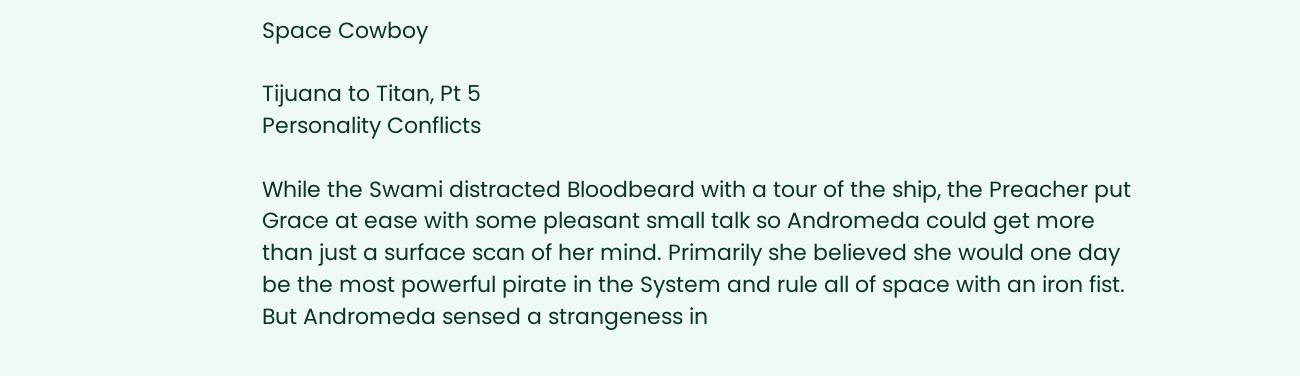Space Cowboy

Tijuana to Titan, Pt 5
Personality Conflicts

While the Swami distracted Bloodbeard with a tour of the ship, the Preacher put Grace at ease with some pleasant small talk so Andromeda could get more than just a surface scan of her mind. Primarily she believed she would one day be the most powerful pirate in the System and rule all of space with an iron fist. But Andromeda sensed a strangeness in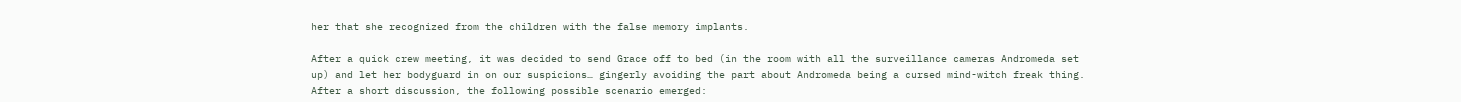her that she recognized from the children with the false memory implants.

After a quick crew meeting, it was decided to send Grace off to bed (in the room with all the surveillance cameras Andromeda set up) and let her bodyguard in on our suspicions… gingerly avoiding the part about Andromeda being a cursed mind-witch freak thing. After a short discussion, the following possible scenario emerged: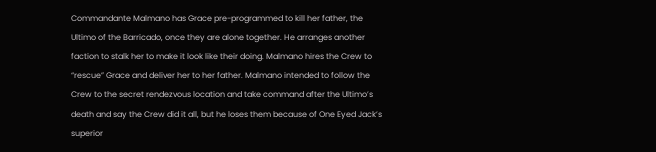Commandante Malmano has Grace pre-programmed to kill her father, the Ultimo of the Barricado, once they are alone together. He arranges another faction to stalk her to make it look like their doing. Malmano hires the Crew to “rescue” Grace and deliver her to her father. Malmano intended to follow the Crew to the secret rendezvous location and take command after the Ultimo’s death and say the Crew did it all, but he loses them because of One Eyed Jack’s superior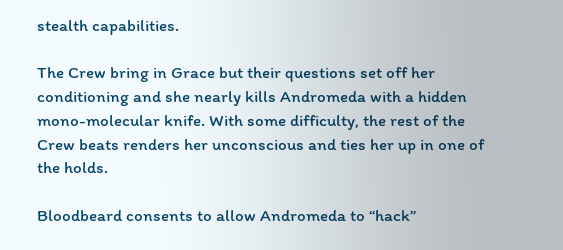stealth capabilities.

The Crew bring in Grace but their questions set off her conditioning and she nearly kills Andromeda with a hidden mono-molecular knife. With some difficulty, the rest of the Crew beats renders her unconscious and ties her up in one of the holds.

Bloodbeard consents to allow Andromeda to “hack”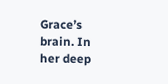Grace’s brain. In her deep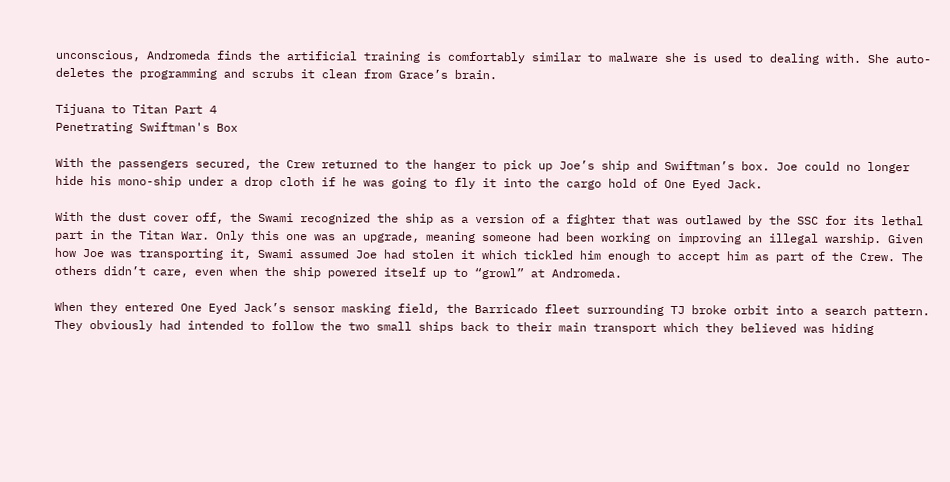unconscious, Andromeda finds the artificial training is comfortably similar to malware she is used to dealing with. She auto-deletes the programming and scrubs it clean from Grace’s brain.

Tijuana to Titan Part 4
Penetrating Swiftman's Box

With the passengers secured, the Crew returned to the hanger to pick up Joe’s ship and Swiftman’s box. Joe could no longer hide his mono-ship under a drop cloth if he was going to fly it into the cargo hold of One Eyed Jack.

With the dust cover off, the Swami recognized the ship as a version of a fighter that was outlawed by the SSC for its lethal part in the Titan War. Only this one was an upgrade, meaning someone had been working on improving an illegal warship. Given how Joe was transporting it, Swami assumed Joe had stolen it which tickled him enough to accept him as part of the Crew. The others didn’t care, even when the ship powered itself up to “growl” at Andromeda.

When they entered One Eyed Jack’s sensor masking field, the Barricado fleet surrounding TJ broke orbit into a search pattern. They obviously had intended to follow the two small ships back to their main transport which they believed was hiding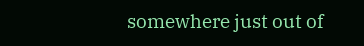somewhere just out of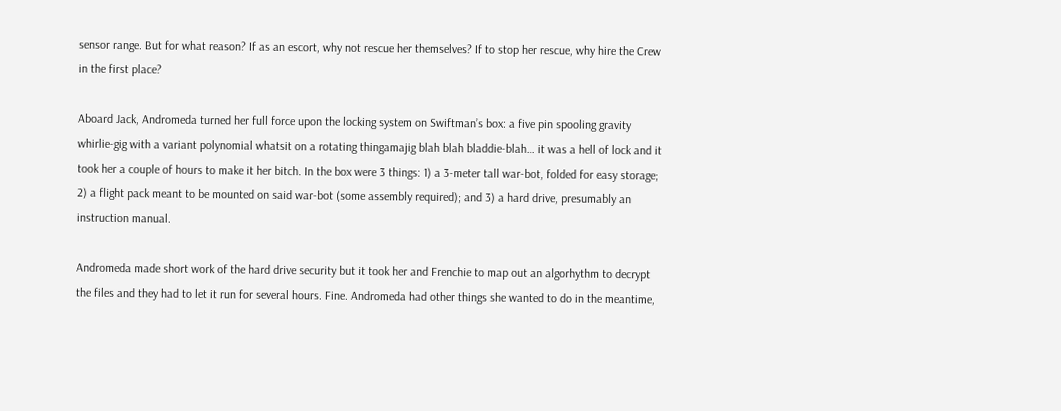sensor range. But for what reason? If as an escort, why not rescue her themselves? If to stop her rescue, why hire the Crew in the first place?

Aboard Jack, Andromeda turned her full force upon the locking system on Swiftman’s box: a five pin spooling gravity whirlie-gig with a variant polynomial whatsit on a rotating thingamajig blah blah bladdie-blah… it was a hell of lock and it took her a couple of hours to make it her bitch. In the box were 3 things: 1) a 3-meter tall war-bot, folded for easy storage; 2) a flight pack meant to be mounted on said war-bot (some assembly required); and 3) a hard drive, presumably an instruction manual.

Andromeda made short work of the hard drive security but it took her and Frenchie to map out an algorhythm to decrypt the files and they had to let it run for several hours. Fine. Andromeda had other things she wanted to do in the meantime,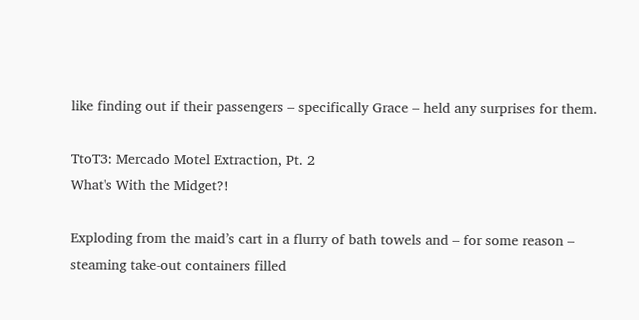like finding out if their passengers – specifically Grace – held any surprises for them.

TtoT3: Mercado Motel Extraction, Pt. 2
What's With the Midget?!

Exploding from the maid’s cart in a flurry of bath towels and – for some reason – steaming take-out containers filled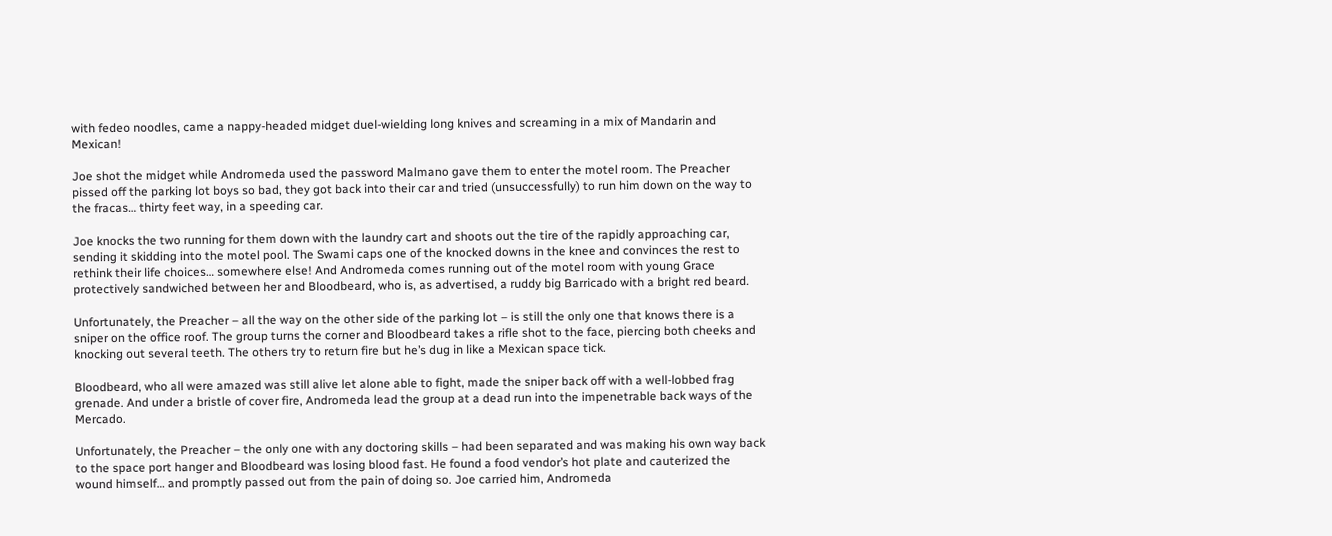with fedeo noodles, came a nappy-headed midget duel-wielding long knives and screaming in a mix of Mandarin and Mexican!

Joe shot the midget while Andromeda used the password Malmano gave them to enter the motel room. The Preacher pissed off the parking lot boys so bad, they got back into their car and tried (unsuccessfully) to run him down on the way to the fracas… thirty feet way, in a speeding car.

Joe knocks the two running for them down with the laundry cart and shoots out the tire of the rapidly approaching car, sending it skidding into the motel pool. The Swami caps one of the knocked downs in the knee and convinces the rest to rethink their life choices… somewhere else! And Andromeda comes running out of the motel room with young Grace protectively sandwiched between her and Bloodbeard, who is, as advertised, a ruddy big Barricado with a bright red beard.

Unfortunately, the Preacher – all the way on the other side of the parking lot – is still the only one that knows there is a sniper on the office roof. The group turns the corner and Bloodbeard takes a rifle shot to the face, piercing both cheeks and knocking out several teeth. The others try to return fire but he’s dug in like a Mexican space tick.

Bloodbeard, who all were amazed was still alive let alone able to fight, made the sniper back off with a well-lobbed frag grenade. And under a bristle of cover fire, Andromeda lead the group at a dead run into the impenetrable back ways of the Mercado.

Unfortunately, the Preacher – the only one with any doctoring skills – had been separated and was making his own way back to the space port hanger and Bloodbeard was losing blood fast. He found a food vendor’s hot plate and cauterized the wound himself… and promptly passed out from the pain of doing so. Joe carried him, Andromeda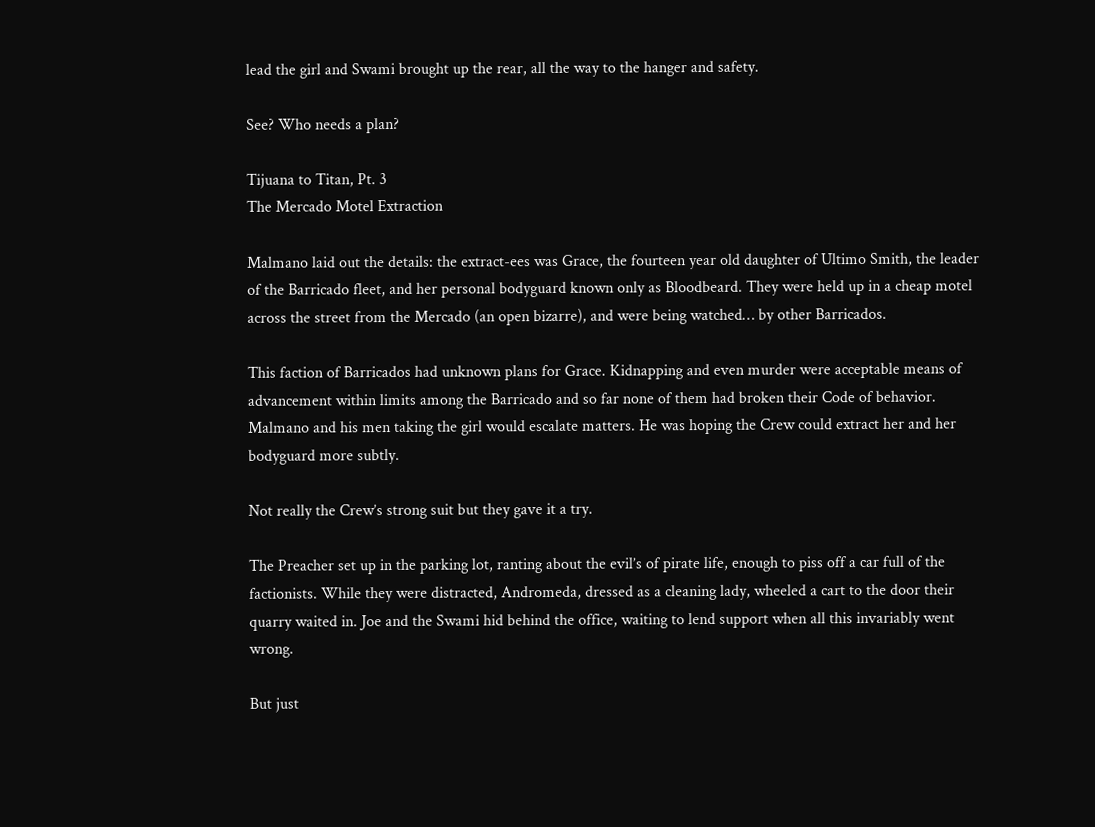lead the girl and Swami brought up the rear, all the way to the hanger and safety.

See? Who needs a plan?

Tijuana to Titan, Pt. 3
The Mercado Motel Extraction

Malmano laid out the details: the extract-ees was Grace, the fourteen year old daughter of Ultimo Smith, the leader of the Barricado fleet, and her personal bodyguard known only as Bloodbeard. They were held up in a cheap motel across the street from the Mercado (an open bizarre), and were being watched… by other Barricados.

This faction of Barricados had unknown plans for Grace. Kidnapping and even murder were acceptable means of advancement within limits among the Barricado and so far none of them had broken their Code of behavior. Malmano and his men taking the girl would escalate matters. He was hoping the Crew could extract her and her bodyguard more subtly.

Not really the Crew’s strong suit but they gave it a try.

The Preacher set up in the parking lot, ranting about the evil’s of pirate life, enough to piss off a car full of the factionists. While they were distracted, Andromeda, dressed as a cleaning lady, wheeled a cart to the door their quarry waited in. Joe and the Swami hid behind the office, waiting to lend support when all this invariably went wrong.

But just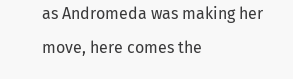as Andromeda was making her move, here comes the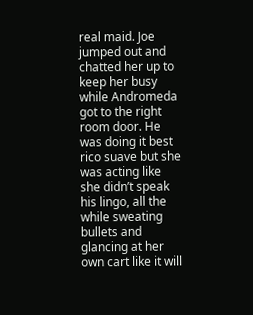real maid. Joe jumped out and chatted her up to keep her busy while Andromeda got to the right room door. He was doing it best rico suave but she was acting like she didn’t speak his lingo, all the while sweating bullets and glancing at her own cart like it will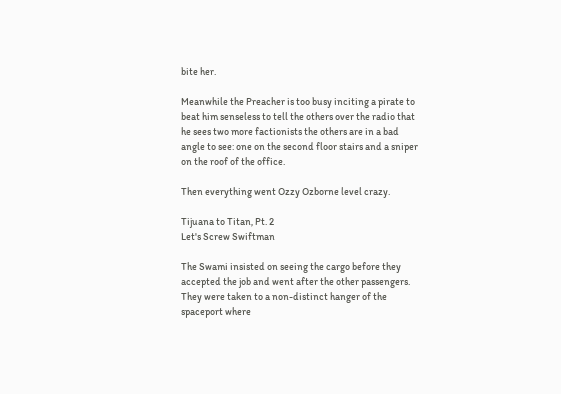bite her.

Meanwhile the Preacher is too busy inciting a pirate to beat him senseless to tell the others over the radio that he sees two more factionists the others are in a bad angle to see: one on the second floor stairs and a sniper on the roof of the office.

Then everything went Ozzy Ozborne level crazy.

Tijuana to Titan, Pt. 2
Let's Screw Swiftman

The Swami insisted on seeing the cargo before they accepted the job and went after the other passengers. They were taken to a non-distinct hanger of the spaceport where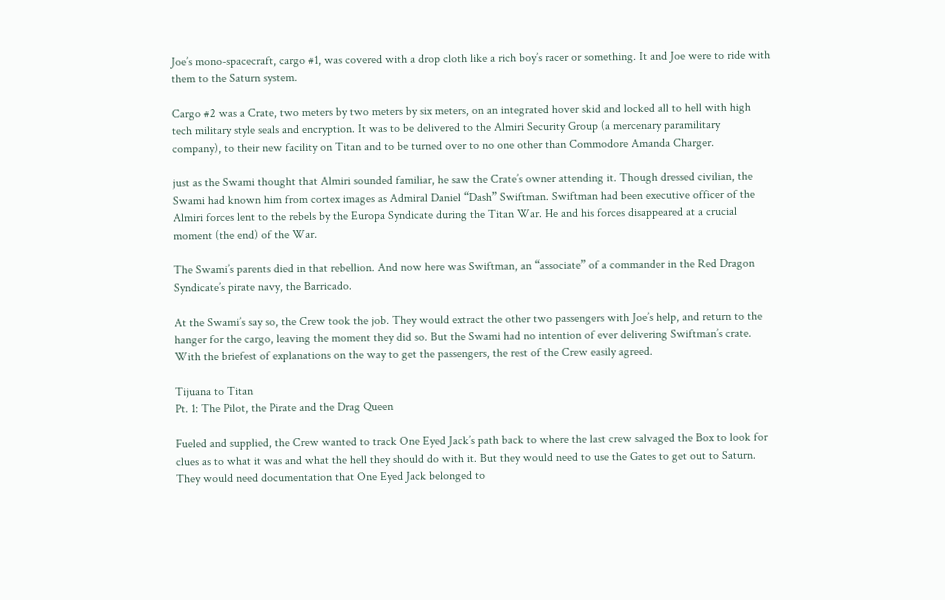Joe’s mono-spacecraft, cargo #1, was covered with a drop cloth like a rich boy’s racer or something. It and Joe were to ride with them to the Saturn system.

Cargo #2 was a Crate, two meters by two meters by six meters, on an integrated hover skid and locked all to hell with high tech military style seals and encryption. It was to be delivered to the Almiri Security Group (a mercenary paramilitary company), to their new facility on Titan and to be turned over to no one other than Commodore Amanda Charger.

just as the Swami thought that Almiri sounded familiar, he saw the Crate’s owner attending it. Though dressed civilian, the Swami had known him from cortex images as Admiral Daniel “Dash” Swiftman. Swiftman had been executive officer of the Almiri forces lent to the rebels by the Europa Syndicate during the Titan War. He and his forces disappeared at a crucial moment (the end) of the War.

The Swami’s parents died in that rebellion. And now here was Swiftman, an “associate” of a commander in the Red Dragon Syndicate’s pirate navy, the Barricado.

At the Swami’s say so, the Crew took the job. They would extract the other two passengers with Joe’s help, and return to the hanger for the cargo, leaving the moment they did so. But the Swami had no intention of ever delivering Swiftman’s crate. With the briefest of explanations on the way to get the passengers, the rest of the Crew easily agreed.

Tijuana to Titan
Pt. 1: The Pilot, the Pirate and the Drag Queen

Fueled and supplied, the Crew wanted to track One Eyed Jack’s path back to where the last crew salvaged the Box to look for clues as to what it was and what the hell they should do with it. But they would need to use the Gates to get out to Saturn. They would need documentation that One Eyed Jack belonged to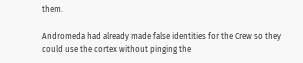them.

Andromeda had already made false identities for the Crew so they could use the cortex without pinging the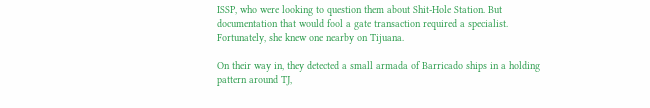ISSP, who were looking to question them about Shit-Hole Station. But documentation that would fool a gate transaction required a specialist. Fortunately, she knew one nearby on Tijuana.

On their way in, they detected a small armada of Barricado ships in a holding pattern around TJ,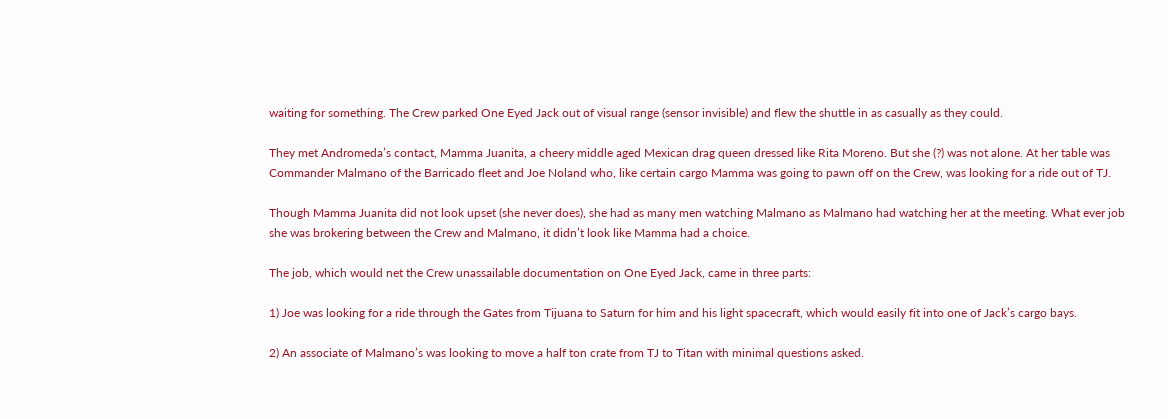waiting for something. The Crew parked One Eyed Jack out of visual range (sensor invisible) and flew the shuttle in as casually as they could.

They met Andromeda’s contact, Mamma Juanita, a cheery middle aged Mexican drag queen dressed like Rita Moreno. But she (?) was not alone. At her table was Commander Malmano of the Barricado fleet and Joe Noland who, like certain cargo Mamma was going to pawn off on the Crew, was looking for a ride out of TJ.

Though Mamma Juanita did not look upset (she never does), she had as many men watching Malmano as Malmano had watching her at the meeting. What ever job she was brokering between the Crew and Malmano, it didn’t look like Mamma had a choice.

The job, which would net the Crew unassailable documentation on One Eyed Jack, came in three parts:

1) Joe was looking for a ride through the Gates from Tijuana to Saturn for him and his light spacecraft, which would easily fit into one of Jack’s cargo bays.

2) An associate of Malmano’s was looking to move a half ton crate from TJ to Titan with minimal questions asked.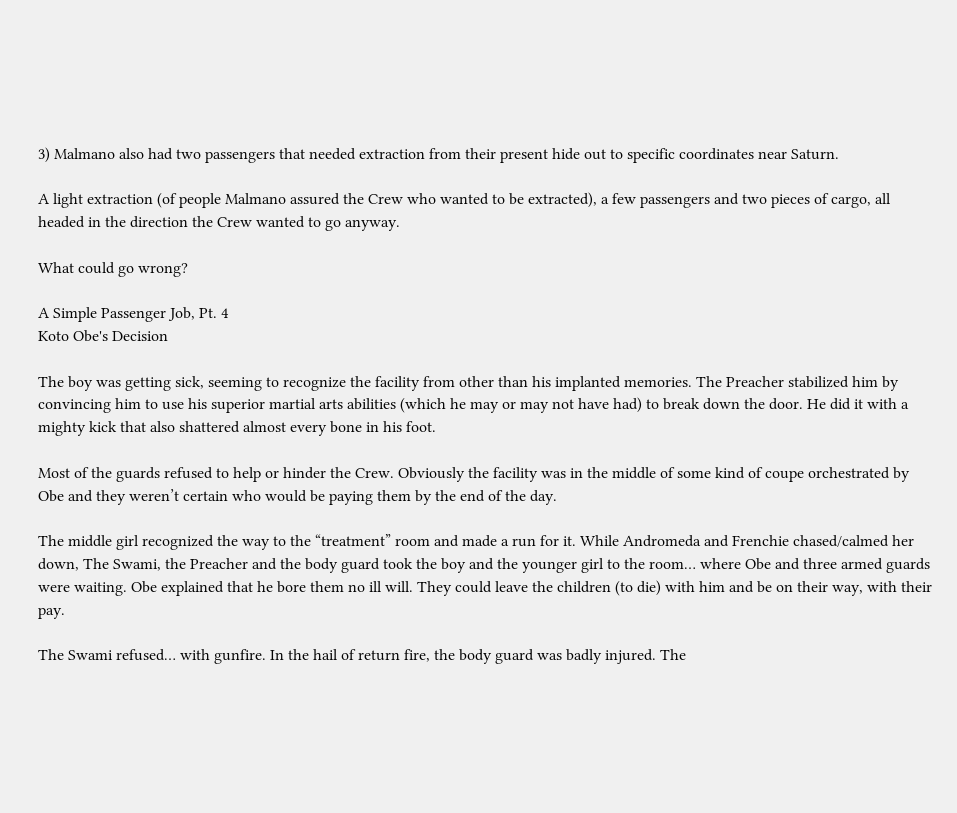3) Malmano also had two passengers that needed extraction from their present hide out to specific coordinates near Saturn.

A light extraction (of people Malmano assured the Crew who wanted to be extracted), a few passengers and two pieces of cargo, all headed in the direction the Crew wanted to go anyway.

What could go wrong?

A Simple Passenger Job, Pt. 4
Koto Obe's Decision

The boy was getting sick, seeming to recognize the facility from other than his implanted memories. The Preacher stabilized him by convincing him to use his superior martial arts abilities (which he may or may not have had) to break down the door. He did it with a mighty kick that also shattered almost every bone in his foot.

Most of the guards refused to help or hinder the Crew. Obviously the facility was in the middle of some kind of coupe orchestrated by Obe and they weren’t certain who would be paying them by the end of the day.

The middle girl recognized the way to the “treatment” room and made a run for it. While Andromeda and Frenchie chased/calmed her down, The Swami, the Preacher and the body guard took the boy and the younger girl to the room… where Obe and three armed guards were waiting. Obe explained that he bore them no ill will. They could leave the children (to die) with him and be on their way, with their pay.

The Swami refused… with gunfire. In the hail of return fire, the body guard was badly injured. The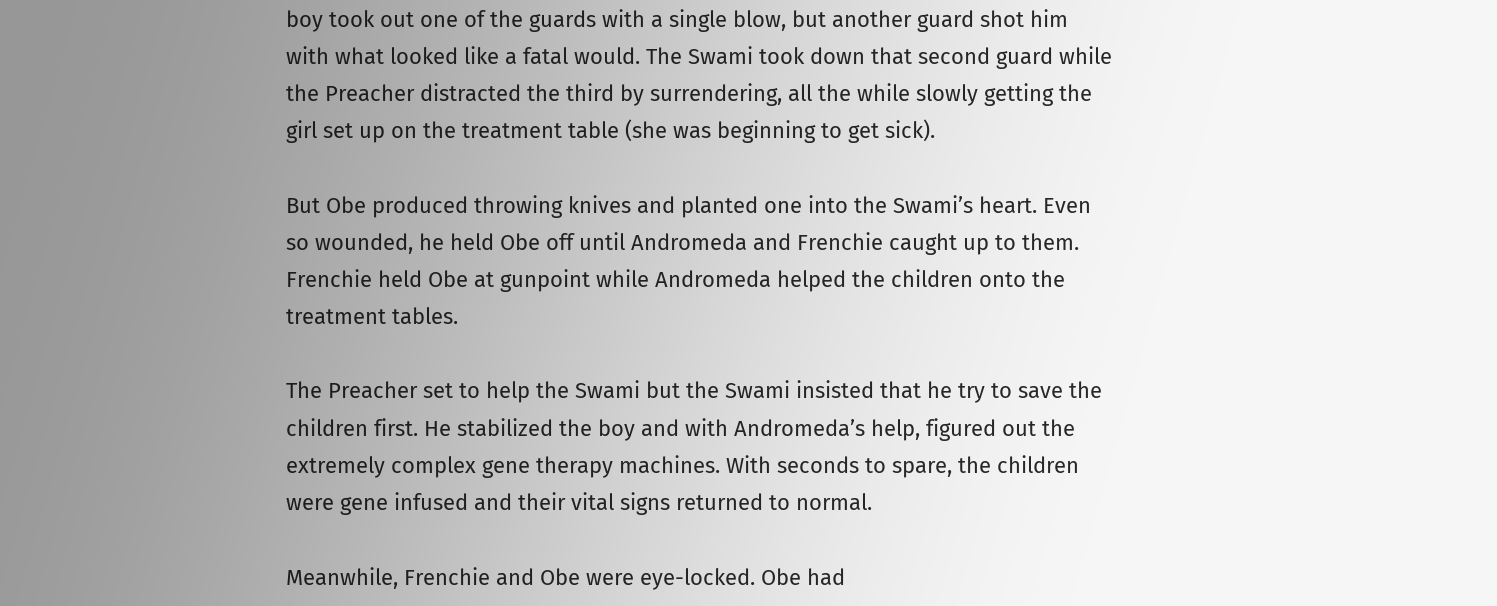boy took out one of the guards with a single blow, but another guard shot him with what looked like a fatal would. The Swami took down that second guard while the Preacher distracted the third by surrendering, all the while slowly getting the girl set up on the treatment table (she was beginning to get sick).

But Obe produced throwing knives and planted one into the Swami’s heart. Even so wounded, he held Obe off until Andromeda and Frenchie caught up to them. Frenchie held Obe at gunpoint while Andromeda helped the children onto the treatment tables.

The Preacher set to help the Swami but the Swami insisted that he try to save the children first. He stabilized the boy and with Andromeda’s help, figured out the extremely complex gene therapy machines. With seconds to spare, the children were gene infused and their vital signs returned to normal.

Meanwhile, Frenchie and Obe were eye-locked. Obe had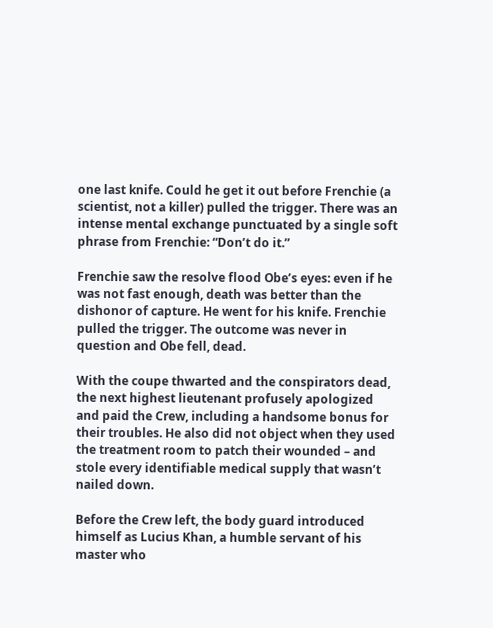one last knife. Could he get it out before Frenchie (a scientist, not a killer) pulled the trigger. There was an intense mental exchange punctuated by a single soft phrase from Frenchie: “Don’t do it.”

Frenchie saw the resolve flood Obe’s eyes: even if he was not fast enough, death was better than the dishonor of capture. He went for his knife. Frenchie pulled the trigger. The outcome was never in question and Obe fell, dead.

With the coupe thwarted and the conspirators dead, the next highest lieutenant profusely apologized and paid the Crew, including a handsome bonus for their troubles. He also did not object when they used the treatment room to patch their wounded – and stole every identifiable medical supply that wasn’t nailed down.

Before the Crew left, the body guard introduced himself as Lucius Khan, a humble servant of his master who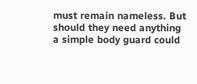must remain nameless. But should they need anything a simple body guard could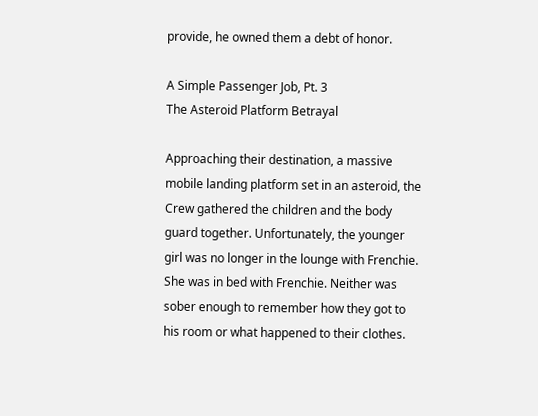provide, he owned them a debt of honor.

A Simple Passenger Job, Pt. 3
The Asteroid Platform Betrayal

Approaching their destination, a massive mobile landing platform set in an asteroid, the Crew gathered the children and the body guard together. Unfortunately, the younger girl was no longer in the lounge with Frenchie. She was in bed with Frenchie. Neither was sober enough to remember how they got to his room or what happened to their clothes.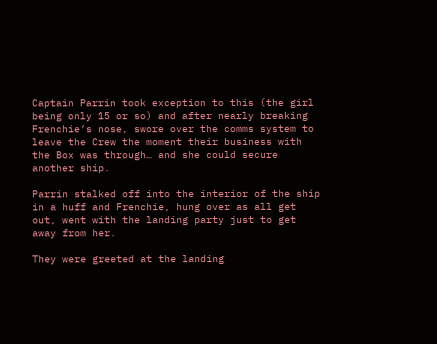Captain Parrin took exception to this (the girl being only 15 or so) and after nearly breaking Frenchie’s nose, swore over the comms system to leave the Crew the moment their business with the Box was through… and she could secure another ship.

Parrin stalked off into the interior of the ship in a huff and Frenchie, hung over as all get out, went with the landing party just to get away from her.

They were greeted at the landing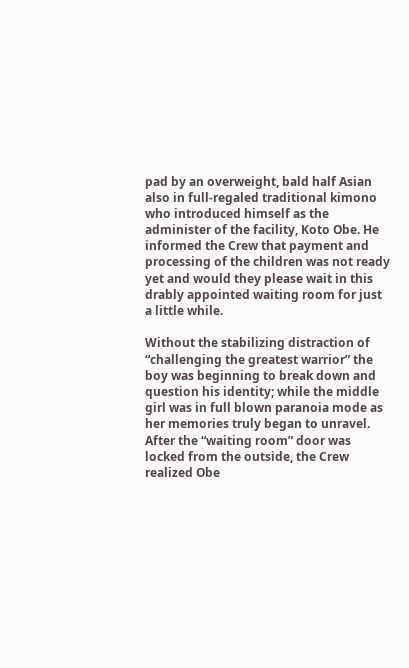pad by an overweight, bald half Asian also in full-regaled traditional kimono who introduced himself as the administer of the facility, Koto Obe. He informed the Crew that payment and processing of the children was not ready yet and would they please wait in this drably appointed waiting room for just a little while.

Without the stabilizing distraction of “challenging the greatest warrior” the boy was beginning to break down and question his identity; while the middle girl was in full blown paranoia mode as her memories truly began to unravel. After the “waiting room” door was locked from the outside, the Crew realized Obe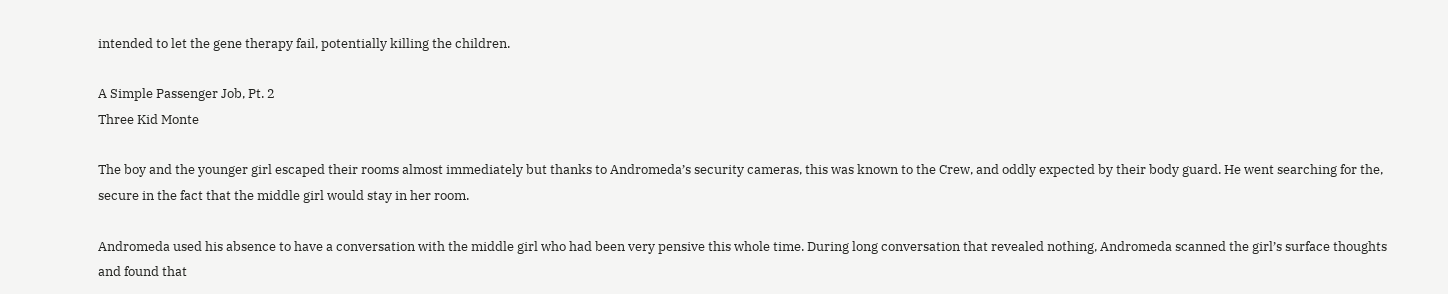intended to let the gene therapy fail, potentially killing the children.

A Simple Passenger Job, Pt. 2
Three Kid Monte

The boy and the younger girl escaped their rooms almost immediately but thanks to Andromeda’s security cameras, this was known to the Crew, and oddly expected by their body guard. He went searching for the, secure in the fact that the middle girl would stay in her room.

Andromeda used his absence to have a conversation with the middle girl who had been very pensive this whole time. During long conversation that revealed nothing, Andromeda scanned the girl’s surface thoughts and found that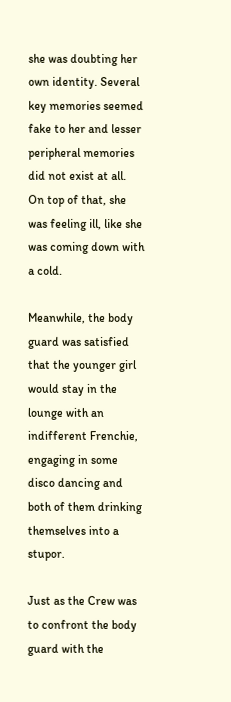she was doubting her own identity. Several key memories seemed fake to her and lesser peripheral memories did not exist at all. On top of that, she was feeling ill, like she was coming down with a cold.

Meanwhile, the body guard was satisfied that the younger girl would stay in the lounge with an indifferent Frenchie, engaging in some disco dancing and both of them drinking themselves into a stupor.

Just as the Crew was to confront the body guard with the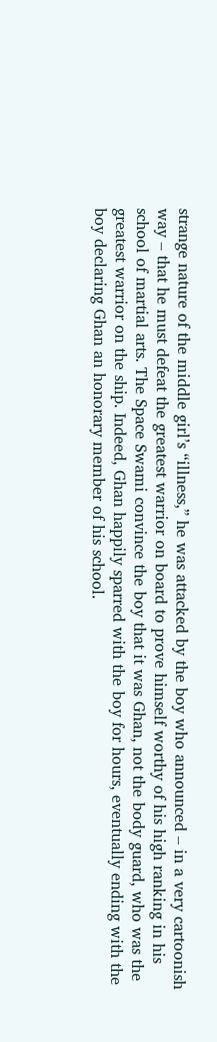strange nature of the middle girl’s “illness,” he was attacked by the boy who announced – in a very cartoonish way – that he must defeat the greatest warrior on board to prove himself worthy of his high ranking in his school of martial arts. The Space Swami convince the boy that it was Ghan, not the body guard, who was the greatest warrior on the ship. Indeed, Ghan happily sparred with the boy for hours, eventually ending with the boy declaring Ghan an honorary member of his school.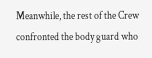Meanwhile, the rest of the Crew confronted the body guard who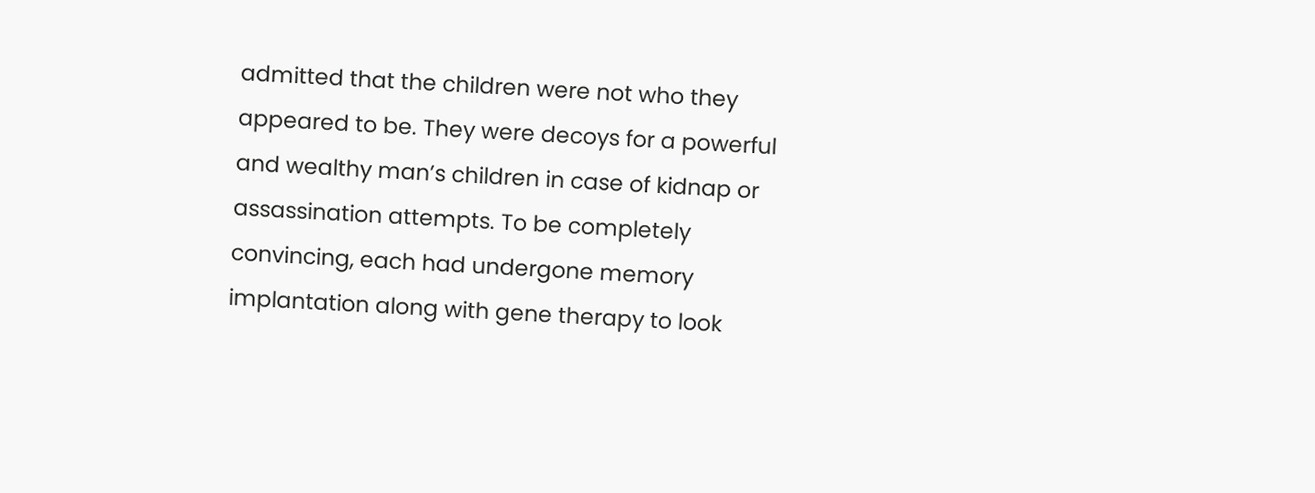admitted that the children were not who they appeared to be. They were decoys for a powerful and wealthy man’s children in case of kidnap or assassination attempts. To be completely convincing, each had undergone memory implantation along with gene therapy to look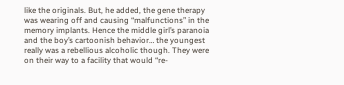like the originals. But, he added, the gene therapy was wearing off and causing “malfunctions” in the memory implants. Hence the middle girl’s paranoia and the boy’s cartoonish behavior… the youngest really was a rebellious alcoholic though. They were on their way to a facility that would “re-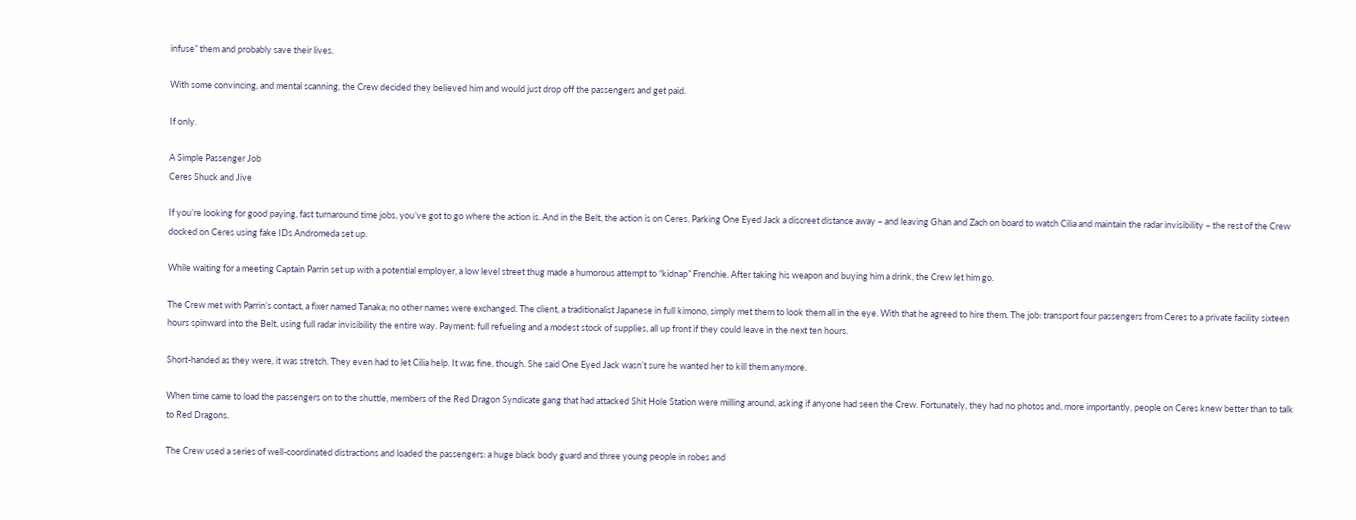infuse” them and probably save their lives.

With some convincing, and mental scanning, the Crew decided they believed him and would just drop off the passengers and get paid.

If only.

A Simple Passenger Job
Ceres Shuck and Jive

If you’re looking for good paying, fast turnaround time jobs, you’ve got to go where the action is. And in the Belt, the action is on Ceres. Parking One Eyed Jack a discreet distance away – and leaving Ghan and Zach on board to watch Cilia and maintain the radar invisibility – the rest of the Crew docked on Ceres using fake IDs Andromeda set up.

While waiting for a meeting Captain Parrin set up with a potential employer, a low level street thug made a humorous attempt to “kidnap” Frenchie. After taking his weapon and buying him a drink, the Crew let him go.

The Crew met with Parrin’s contact, a fixer named Tanaka; no other names were exchanged. The client, a traditionalist Japanese in full kimono, simply met them to look them all in the eye. With that he agreed to hire them. The job: transport four passengers from Ceres to a private facility sixteen hours spinward into the Belt, using full radar invisibility the entire way. Payment: full refueling and a modest stock of supplies, all up front if they could leave in the next ten hours.

Short-handed as they were, it was stretch. They even had to let Cilia help. It was fine, though. She said One Eyed Jack wasn’t sure he wanted her to kill them anymore.

When time came to load the passengers on to the shuttle, members of the Red Dragon Syndicate gang that had attacked Shit Hole Station were milling around, asking if anyone had seen the Crew. Fortunately, they had no photos and, more importantly, people on Ceres knew better than to talk to Red Dragons.

The Crew used a series of well-coordinated distractions and loaded the passengers: a huge black body guard and three young people in robes and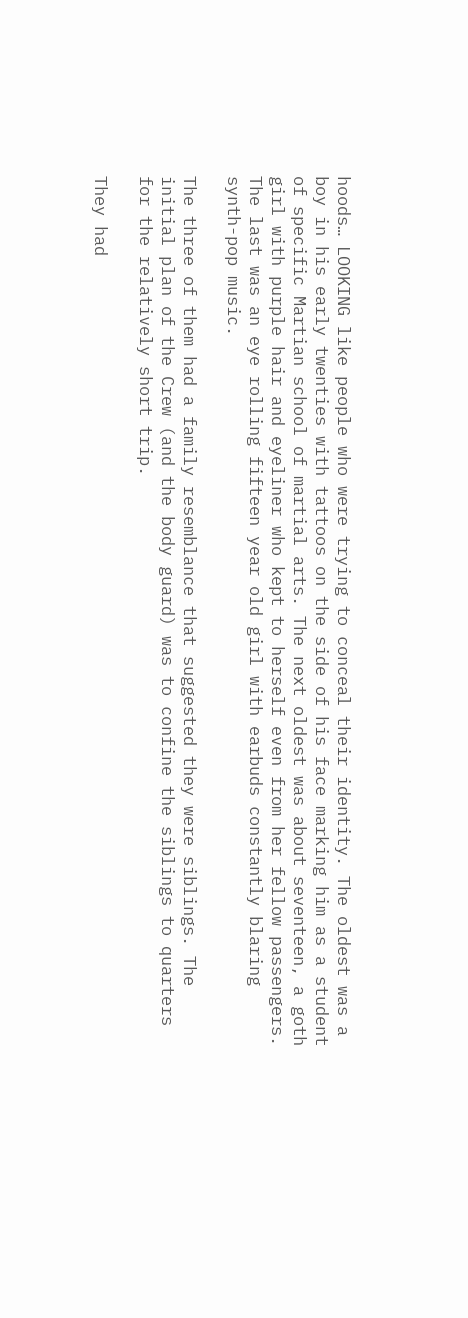hoods… LOOKING like people who were trying to conceal their identity. The oldest was a boy in his early twenties with tattoos on the side of his face marking him as a student of specific Martian school of martial arts. The next oldest was about seventeen, a goth girl with purple hair and eyeliner who kept to herself even from her fellow passengers. The last was an eye rolling fifteen year old girl with earbuds constantly blaring synth-pop music.

The three of them had a family resemblance that suggested they were siblings. The initial plan of the Crew (and the body guard) was to confine the siblings to quarters for the relatively short trip.

They had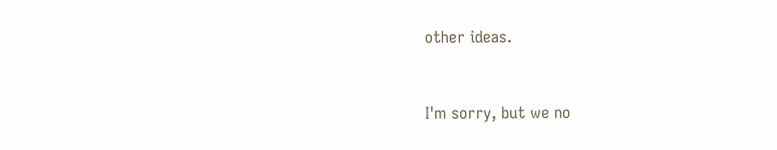other ideas.


I'm sorry, but we no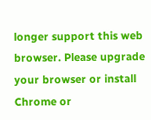longer support this web browser. Please upgrade your browser or install Chrome or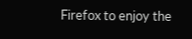Firefox to enjoy the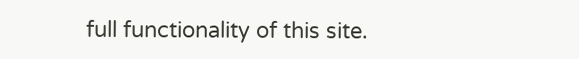full functionality of this site.